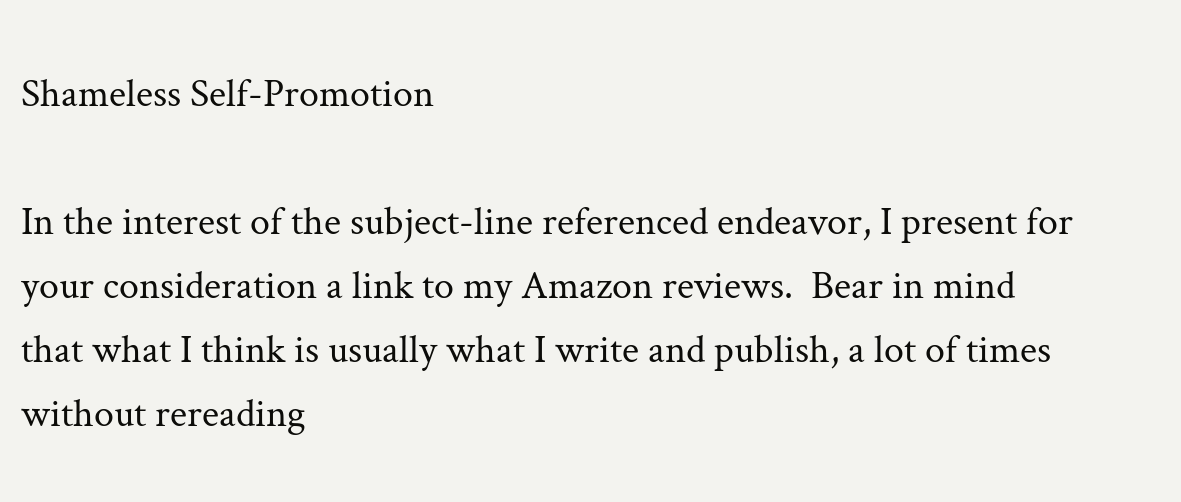Shameless Self-Promotion

In the interest of the subject-line referenced endeavor, I present for your consideration a link to my Amazon reviews.  Bear in mind that what I think is usually what I write and publish, a lot of times without rereading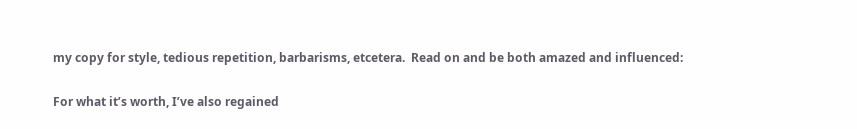my copy for style, tedious repetition, barbarisms, etcetera.  Read on and be both amazed and influenced:

For what it’s worth, I’ve also regained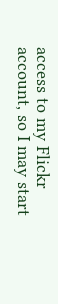access to my Flickr account, so I may start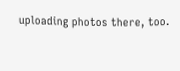uploading photos there, too.